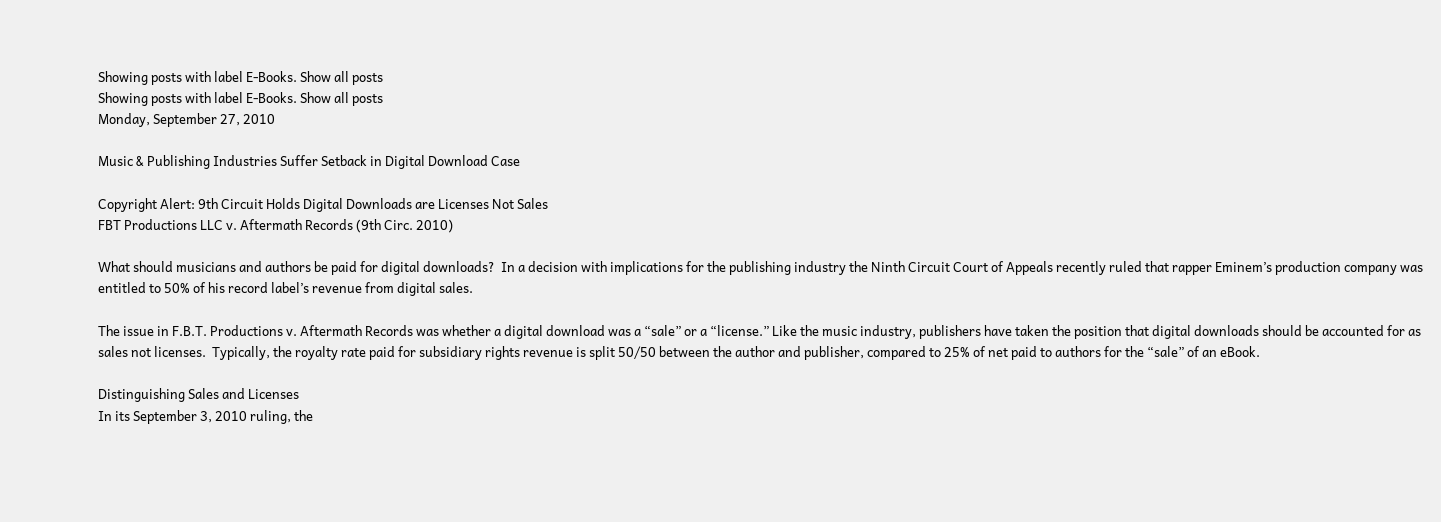Showing posts with label E-Books. Show all posts
Showing posts with label E-Books. Show all posts
Monday, September 27, 2010

Music & Publishing Industries Suffer Setback in Digital Download Case

Copyright Alert: 9th Circuit Holds Digital Downloads are Licenses Not Sales
FBT Productions LLC v. Aftermath Records (9th Circ. 2010)

What should musicians and authors be paid for digital downloads?  In a decision with implications for the publishing industry the Ninth Circuit Court of Appeals recently ruled that rapper Eminem’s production company was entitled to 50% of his record label’s revenue from digital sales.

The issue in F.B.T. Productions v. Aftermath Records was whether a digital download was a “sale” or a “license.” Like the music industry, publishers have taken the position that digital downloads should be accounted for as sales not licenses.  Typically, the royalty rate paid for subsidiary rights revenue is split 50/50 between the author and publisher, compared to 25% of net paid to authors for the “sale” of an eBook.

Distinguishing Sales and Licenses
In its September 3, 2010 ruling, the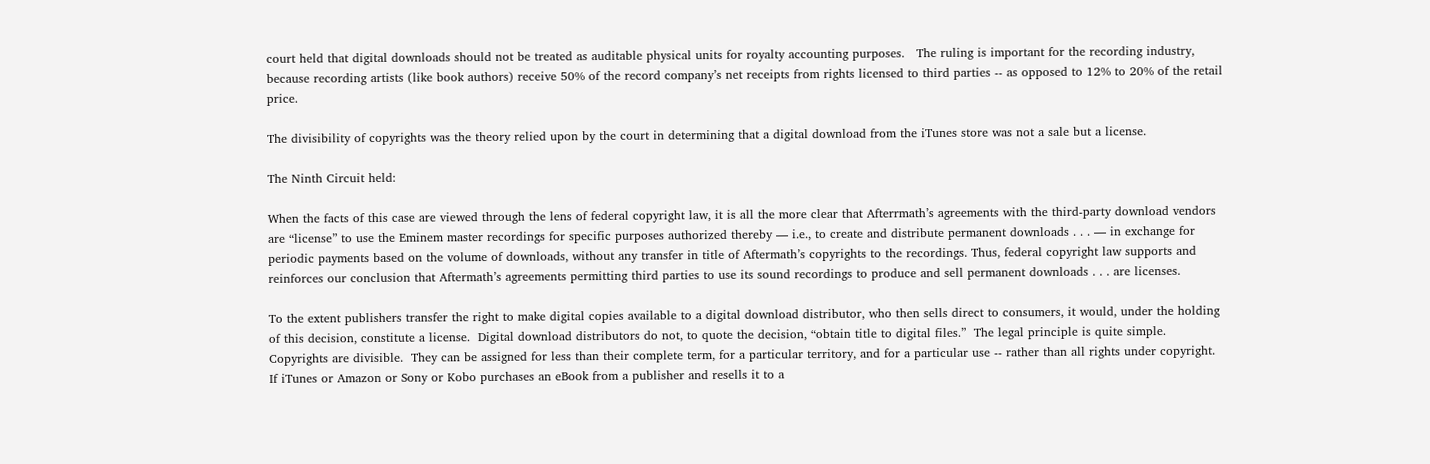court held that digital downloads should not be treated as auditable physical units for royalty accounting purposes.   The ruling is important for the recording industry, because recording artists (like book authors) receive 50% of the record company’s net receipts from rights licensed to third parties -- as opposed to 12% to 20% of the retail price.

The divisibility of copyrights was the theory relied upon by the court in determining that a digital download from the iTunes store was not a sale but a license.

The Ninth Circuit held:

When the facts of this case are viewed through the lens of federal copyright law, it is all the more clear that Afterrmath’s agreements with the third-party download vendors are “license” to use the Eminem master recordings for specific purposes authorized thereby — i.e., to create and distribute permanent downloads . . . — in exchange for periodic payments based on the volume of downloads, without any transfer in title of Aftermath’s copyrights to the recordings. Thus, federal copyright law supports and reinforces our conclusion that Aftermath’s agreements permitting third parties to use its sound recordings to produce and sell permanent downloads . . . are licenses.

To the extent publishers transfer the right to make digital copies available to a digital download distributor, who then sells direct to consumers, it would, under the holding of this decision, constitute a license.  Digital download distributors do not, to quote the decision, “obtain title to digital files.”  The legal principle is quite simple.  Copyrights are divisible.  They can be assigned for less than their complete term, for a particular territory, and for a particular use -- rather than all rights under copyright.  If iTunes or Amazon or Sony or Kobo purchases an eBook from a publisher and resells it to a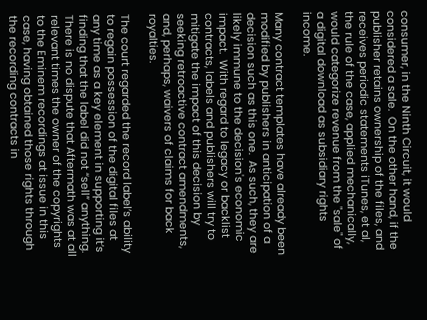consumer, in the Ninth Circuit, it would considered a sale.  On the other hand, if the publisher retains ownership of the files, and receives periodic statements iTunes, et al, the rule of the case, applied mechanically, would categorize revenue from the "sale" of a digital download as subsidiary rights income.

Many contract templates have already been modified by publishers in anticipation of a decision such as this one.  As such, they are likely immune to the decision's economic impact.  With regard to legacy or backlist contracts, labels and publishers will try to mitigate the impact of this decision by seeking retroactive contract amendments, and, perhaps, waivers of claims for back royalties.

The court regarded the record label’s ability to regain possession of the digital files at any time as a key element in supporting it’s finding that the label did not “sell” anything.
There is no dispute that Aftermath was at all relevant times the owner of the copyrights to the Eminem recordings at issue in this case, having obtained those rights through the recording contracts in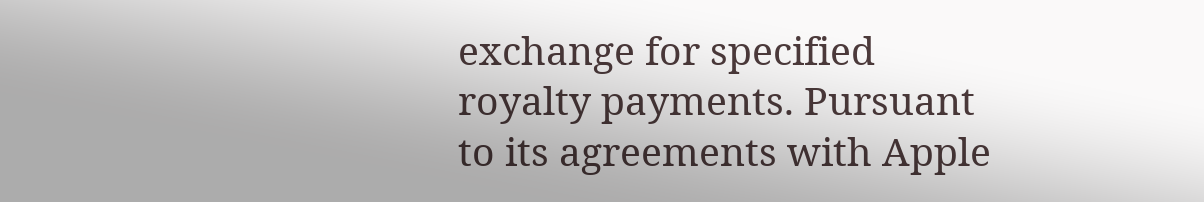exchange for specified royalty payments. Pursuant to its agreements with Apple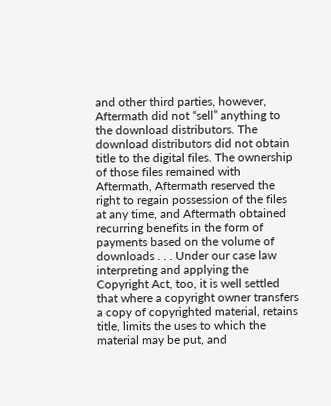and other third parties, however, Aftermath did not “sell” anything to the download distributors. The download distributors did not obtain title to the digital files. The ownership of those files remained with Aftermath, Aftermath reserved the right to regain possession of the files at any time, and Aftermath obtained recurring benefits in the form of payments based on the volume of downloads . . . Under our case law interpreting and applying the Copyright Act, too, it is well settled that where a copyright owner transfers a copy of copyrighted material, retains title, limits the uses to which the material may be put, and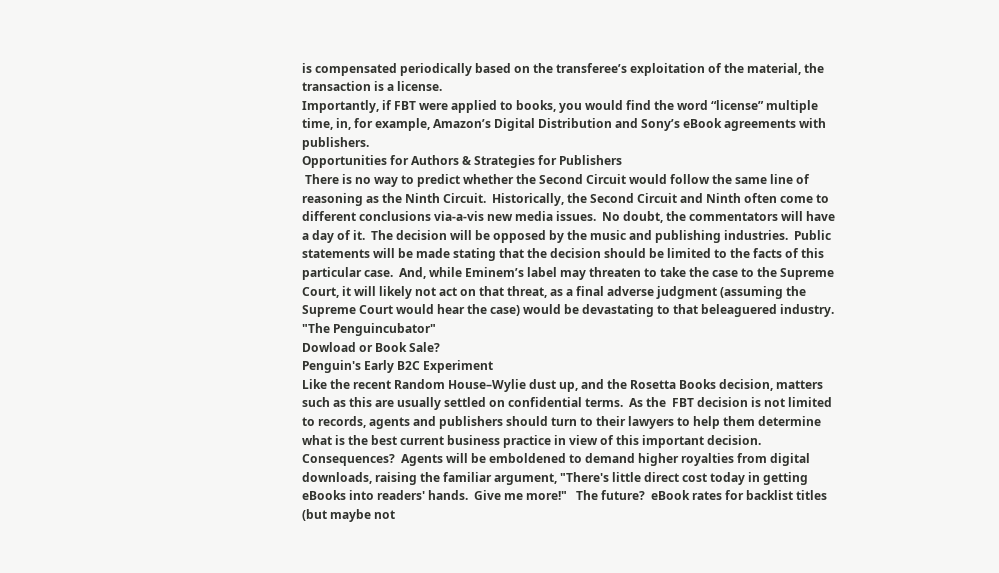is compensated periodically based on the transferee’s exploitation of the material, the transaction is a license.
Importantly, if FBT were applied to books, you would find the word “license” multiple time, in, for example, Amazon’s Digital Distribution and Sony’s eBook agreements with publishers.
Opportunities for Authors & Strategies for Publishers
 There is no way to predict whether the Second Circuit would follow the same line of reasoning as the Ninth Circuit.  Historically, the Second Circuit and Ninth often come to different conclusions via-a-vis new media issues.  No doubt, the commentators will have a day of it.  The decision will be opposed by the music and publishing industries.  Public statements will be made stating that the decision should be limited to the facts of this particular case.  And, while Eminem’s label may threaten to take the case to the Supreme Court, it will likely not act on that threat, as a final adverse judgment (assuming the Supreme Court would hear the case) would be devastating to that beleaguered industry.
"The Penguincubator"
Dowload or Book Sale?
Penguin's Early B2C Experiment
Like the recent Random House–Wylie dust up, and the Rosetta Books decision, matters such as this are usually settled on confidential terms.  As the  FBT decision is not limited to records, agents and publishers should turn to their lawyers to help them determine what is the best current business practice in view of this important decision.  Consequences?  Agents will be emboldened to demand higher royalties from digital downloads, raising the familiar argument, "There's little direct cost today in getting eBooks into readers' hands.  Give me more!"   The future?  eBook rates for backlist titles (but maybe not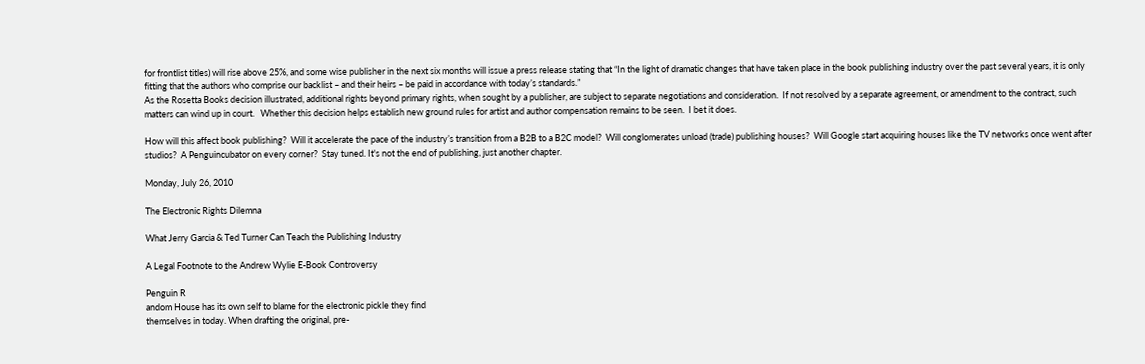for frontlist titles) will rise above 25%, and some wise publisher in the next six months will issue a press release stating that “In the light of dramatic changes that have taken place in the book publishing industry over the past several years, it is only fitting that the authors who comprise our backlist – and their heirs – be paid in accordance with today’s standards.”
As the Rosetta Books decision illustrated, additional rights beyond primary rights, when sought by a publisher, are subject to separate negotiations and consideration.  If not resolved by a separate agreement, or amendment to the contract, such matters can wind up in court.   Whether this decision helps establish new ground rules for artist and author compensation remains to be seen.  I bet it does.

How will this affect book publishing?  Will it accelerate the pace of the industry’s transition from a B2B to a B2C model?  Will conglomerates unload (trade) publishing houses?  Will Google start acquiring houses like the TV networks once went after studios?  A Penguincubator on every corner?  Stay tuned. It's not the end of publishing, just another chapter.

Monday, July 26, 2010

The Electronic Rights Dilemna

What Jerry Garcia & Ted Turner Can Teach the Publishing Industry

A Legal Footnote to the Andrew Wylie E-Book Controversy

Penguin R
andom House has its own self to blame for the electronic pickle they find
themselves in today. When drafting the original, pre-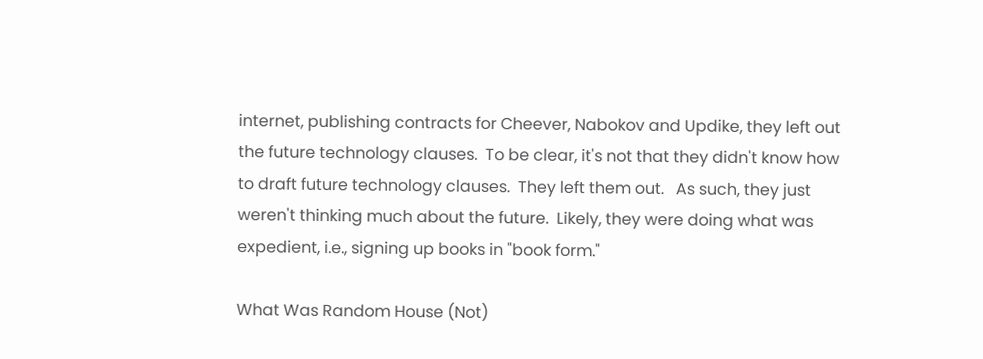internet, publishing contracts for Cheever, Nabokov and Updike, they left out the future technology clauses.  To be clear, it's not that they didn't know how to draft future technology clauses.  They left them out.   As such, they just weren't thinking much about the future.  Likely, they were doing what was expedient, i.e., signing up books in "book form."

What Was Random House (Not)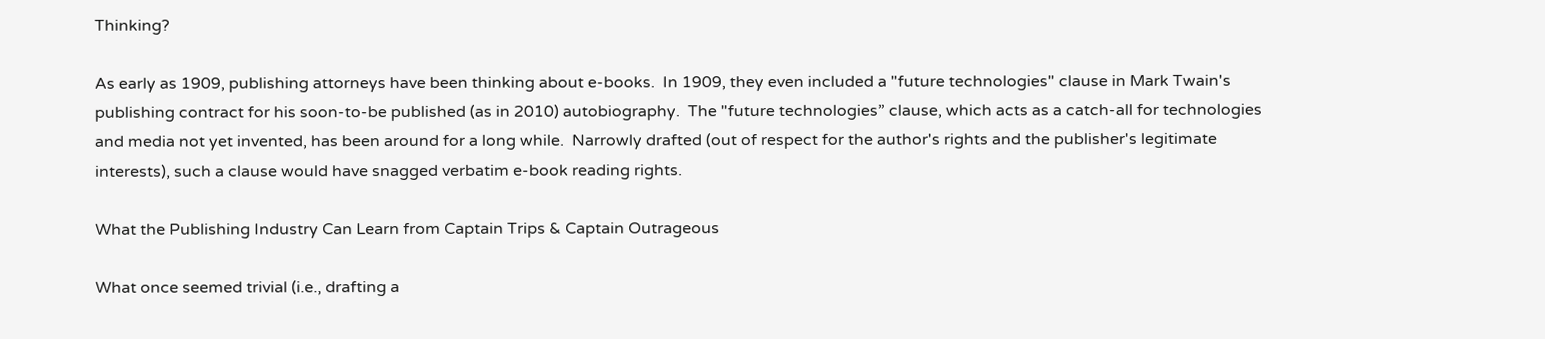Thinking?

As early as 1909, publishing attorneys have been thinking about e-books.  In 1909, they even included a "future technologies" clause in Mark Twain's publishing contract for his soon-to-be published (as in 2010) autobiography.  The "future technologies” clause, which acts as a catch-all for technologies and media not yet invented, has been around for a long while.  Narrowly drafted (out of respect for the author's rights and the publisher's legitimate interests), such a clause would have snagged verbatim e-book reading rights.

What the Publishing Industry Can Learn from Captain Trips & Captain Outrageous

What once seemed trivial (i.e., drafting a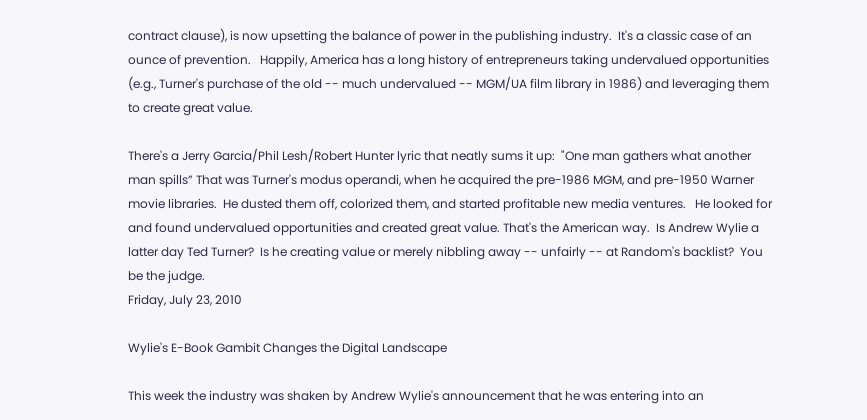contract clause), is now upsetting the balance of power in the publishing industry.  It's a classic case of an ounce of prevention.   Happily, America has a long history of entrepreneurs taking undervalued opportunities (e.g., Turner's purchase of the old -- much undervalued -- MGM/UA film library in 1986) and leveraging them to create great value.

There's a Jerry Garcia/Phil Lesh/Robert Hunter lyric that neatly sums it up:  "One man gathers what another man spills” That was Turner's modus operandi, when he acquired the pre-1986 MGM, and pre-1950 Warner movie libraries.  He dusted them off, colorized them, and started profitable new media ventures.   He looked for and found undervalued opportunities and created great value. That's the American way.  Is Andrew Wylie a latter day Ted Turner?  Is he creating value or merely nibbling away -- unfairly -- at Random's backlist?  You be the judge.
Friday, July 23, 2010

Wylie's E-Book Gambit Changes the Digital Landscape

This week the industry was shaken by Andrew Wylie's announcement that he was entering into an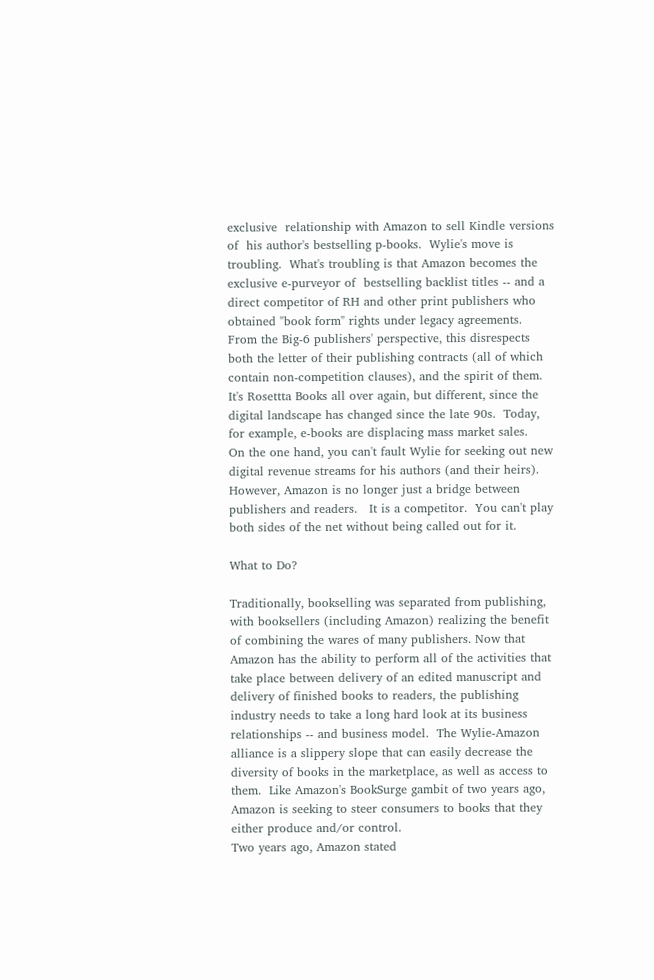exclusive  relationship with Amazon to sell Kindle versions of  his author's bestselling p-books.  Wylie's move is troubling.  What's troubling is that Amazon becomes the exclusive e-purveyor of  bestselling backlist titles -- and a direct competitor of RH and other print publishers who obtained "book form" rights under legacy agreements.   From the Big-6 publishers' perspective, this disrespects both the letter of their publishing contracts (all of which contain non-competition clauses), and the spirit of them.  It's Rosettta Books all over again, but different, since the digital landscape has changed since the late 90s.  Today, for example, e-books are displacing mass market sales.
On the one hand, you can't fault Wylie for seeking out new digital revenue streams for his authors (and their heirs).  However, Amazon is no longer just a bridge between publishers and readers.   It is a competitor.  You can't play both sides of the net without being called out for it.

What to Do?

Traditionally, bookselling was separated from publishing, with booksellers (including Amazon) realizing the benefit of combining the wares of many publishers. Now that Amazon has the ability to perform all of the activities that take place between delivery of an edited manuscript and delivery of finished books to readers, the publishing industry needs to take a long hard look at its business relationships -- and business model.  The Wylie-Amazon alliance is a slippery slope that can easily decrease the diversity of books in the marketplace, as well as access to them.  Like Amazon's BookSurge gambit of two years ago, Amazon is seeking to steer consumers to books that they either produce and/or control.
Two years ago, Amazon stated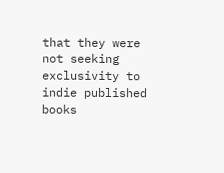that they were not seeking exclusivity to indie published books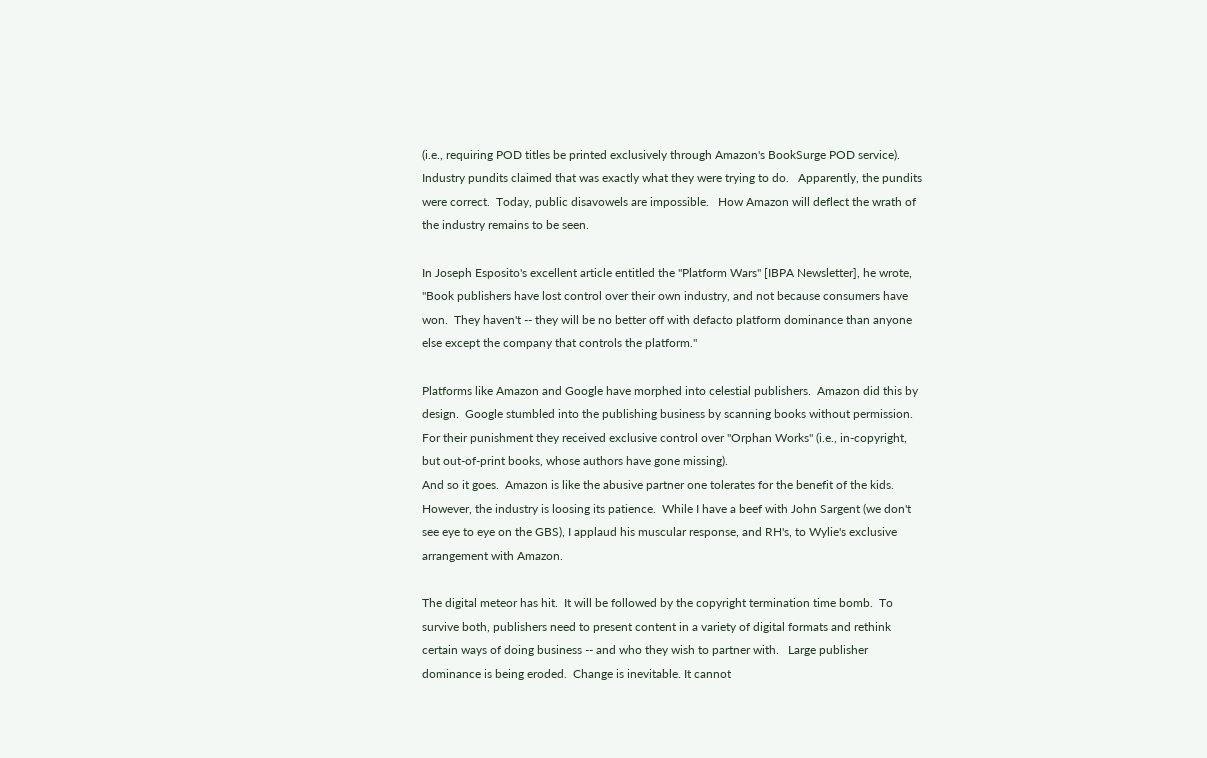(i.e., requiring POD titles be printed exclusively through Amazon's BookSurge POD service).   Industry pundits claimed that was exactly what they were trying to do.   Apparently, the pundits were correct.  Today, public disavowels are impossible.   How Amazon will deflect the wrath of the industry remains to be seen.

In Joseph Esposito's excellent article entitled the "Platform Wars" [IBPA Newsletter], he wrote, "Book publishers have lost control over their own industry, and not because consumers have won.  They haven't -- they will be no better off with defacto platform dominance than anyone else except the company that controls the platform."

Platforms like Amazon and Google have morphed into celestial publishers.  Amazon did this by design.  Google stumbled into the publishing business by scanning books without permission.  For their punishment they received exclusive control over "Orphan Works" (i.e., in-copyright, but out-of-print books, whose authors have gone missing).
And so it goes.  Amazon is like the abusive partner one tolerates for the benefit of the kids.  However, the industry is loosing its patience.  While I have a beef with John Sargent (we don't see eye to eye on the GBS), I applaud his muscular response, and RH's, to Wylie's exclusive arrangement with Amazon.

The digital meteor has hit.  It will be followed by the copyright termination time bomb.  To survive both, publishers need to present content in a variety of digital formats and rethink certain ways of doing business -- and who they wish to partner with.   Large publisher dominance is being eroded.  Change is inevitable. It cannot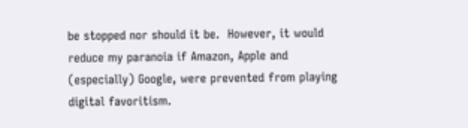be stopped nor should it be.  However, it would reduce my paranoia if Amazon, Apple and (especially) Google, were prevented from playing digital favoritism.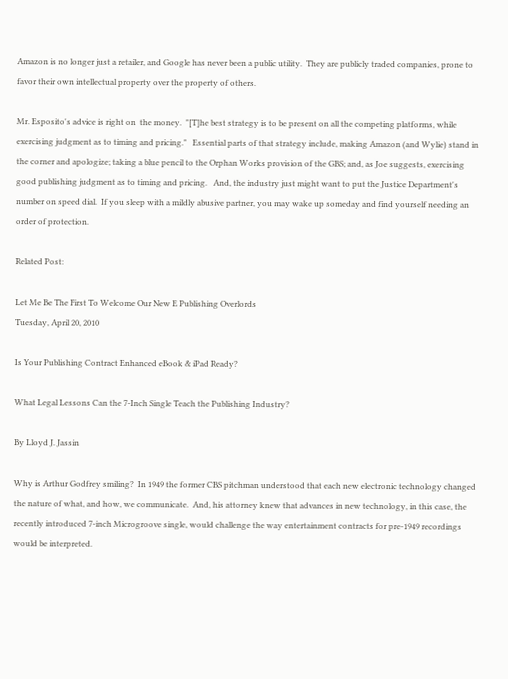Amazon is no longer just a retailer, and Google has never been a public utility.  They are publicly traded companies, prone to favor their own intellectual property over the property of others.

Mr. Esposito's advice is right on  the money.  "[T]he best strategy is to be present on all the competing platforms, while exercising judgment as to timing and pricing."   Essential parts of that strategy include, making Amazon (and Wylie) stand in the corner and apologize; taking a blue pencil to the Orphan Works provision of the GBS; and, as Joe suggests, exercising good publishing judgment as to timing and pricing.   And, the industry just might want to put the Justice Department's number on speed dial.  If you sleep with a mildly abusive partner, you may wake up someday and find yourself needing an order of protection.

Related Post:

Let Me Be The First To Welcome Our New E Publishing Overlords
Tuesday, April 20, 2010

Is Your Publishing Contract Enhanced eBook & iPad Ready?

What Legal Lessons Can the 7-Inch Single Teach the Publishing Industry?

By Lloyd J. Jassin

Why is Arthur Godfrey smiling?  In 1949 the former CBS pitchman understood that each new electronic technology changed the nature of what, and how, we communicate.  And, his attorney knew that advances in new technology, in this case, the recently introduced 7-inch Microgroove single, would challenge the way entertainment contracts for pre-1949 recordings would be interpreted.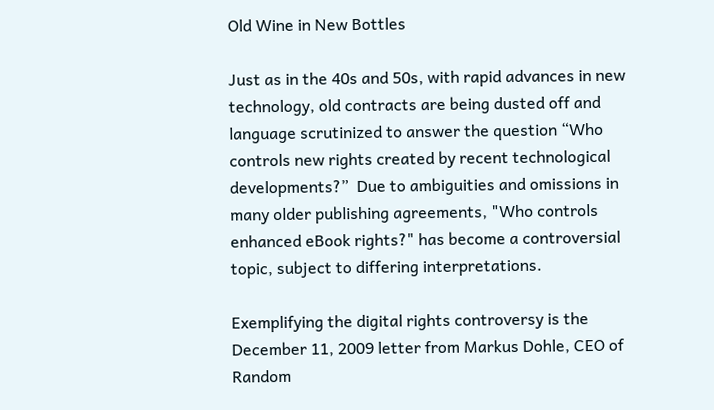Old Wine in New Bottles

Just as in the 40s and 50s, with rapid advances in new technology, old contracts are being dusted off and language scrutinized to answer the question “Who controls new rights created by recent technological developments?”  Due to ambiguities and omissions in many older publishing agreements, "Who controls enhanced eBook rights?" has become a controversial topic, subject to differing interpretations.

Exemplifying the digital rights controversy is the December 11, 2009 letter from Markus Dohle, CEO of Random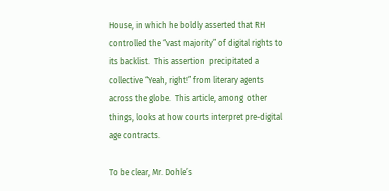House, in which he boldly asserted that RH controlled the “vast majority” of digital rights to its backlist.  This assertion  precipitated a collective “Yeah, right!” from literary agents across the globe.  This article, among  other things, looks at how courts interpret pre-digital age contracts.

To be clear, Mr. Dohle’s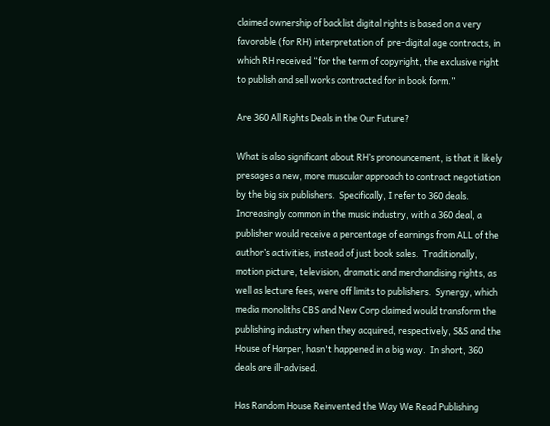claimed ownership of backlist digital rights is based on a very favorable (for RH) interpretation of  pre-digital age contracts, in which RH received “for the term of copyright, the exclusive right to publish and sell works contracted for in book form.”

Are 360 All Rights Deals in the Our Future?

What is also significant about RH’s pronouncement, is that it likely presages a new, more muscular approach to contract negotiation by the big six publishers.  Specifically, I refer to 360 deals.  Increasingly common in the music industry, with a 360 deal, a publisher would receive a percentage of earnings from ALL of the author’s activities, instead of just book sales.  Traditionally, motion picture, television, dramatic and merchandising rights, as well as lecture fees, were off limits to publishers.  Synergy, which media monoliths CBS and New Corp claimed would transform the publishing industry when they acquired, respectively, S&S and the House of Harper, hasn't happened in a big way.  In short, 360 deals are ill-advised.

Has Random House Reinvented the Way We Read Publishing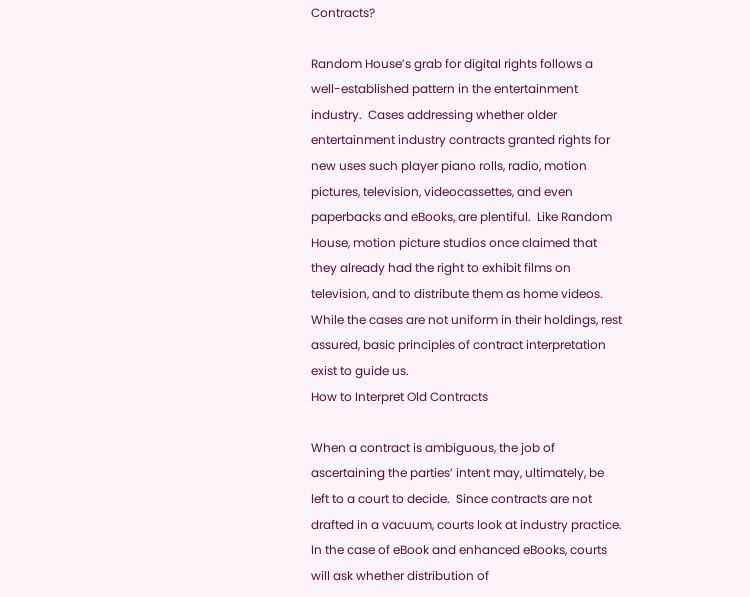Contracts?

Random House’s grab for digital rights follows a well-established pattern in the entertainment industry.  Cases addressing whether older entertainment industry contracts granted rights for new uses such player piano rolls, radio, motion pictures, television, videocassettes, and even paperbacks and eBooks, are plentiful.  Like Random House, motion picture studios once claimed that they already had the right to exhibit films on television, and to distribute them as home videos.  While the cases are not uniform in their holdings, rest assured, basic principles of contract interpretation exist to guide us.
How to Interpret Old Contracts

When a contract is ambiguous, the job of ascertaining the parties’ intent may, ultimately, be left to a court to decide.  Since contracts are not drafted in a vacuum, courts look at industry practice.  In the case of eBook and enhanced eBooks, courts will ask whether distribution of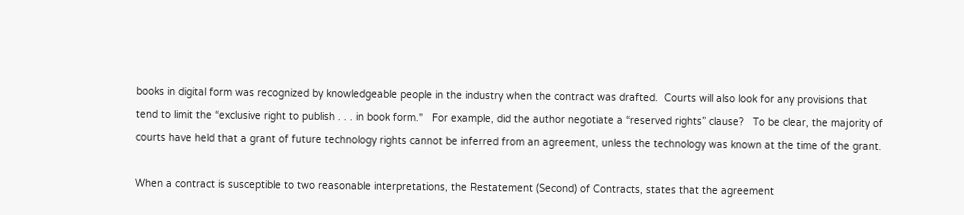books in digital form was recognized by knowledgeable people in the industry when the contract was drafted.  Courts will also look for any provisions that tend to limit the “exclusive right to publish . . . in book form."   For example, did the author negotiate a “reserved rights” clause?   To be clear, the majority of courts have held that a grant of future technology rights cannot be inferred from an agreement, unless the technology was known at the time of the grant.

When a contract is susceptible to two reasonable interpretations, the Restatement (Second) of Contracts, states that the agreement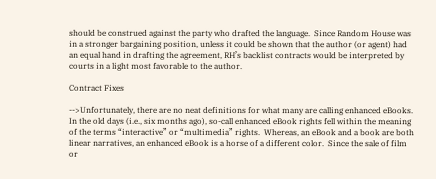should be construed against the party who drafted the language.  Since Random House was in a stronger bargaining position, unless it could be shown that the author (or agent) had an equal hand in drafting the agreement, RH’s backlist contracts would be interpreted by courts in a light most favorable to the author.

Contract Fixes

-->Unfortunately, there are no neat definitions for what many are calling enhanced eBooks.  In the old days (i.e., six months ago), so-call enhanced eBook rights fell within the meaning of the terms “interactive” or “multimedia” rights.  Whereas, an eBook and a book are both linear narratives, an enhanced eBook is a horse of a different color.  Since the sale of film or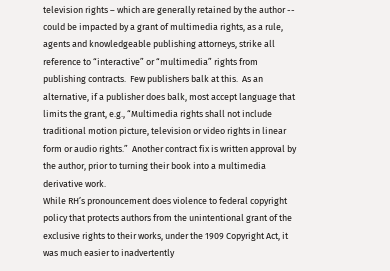television rights – which are generally retained by the author -- could be impacted by a grant of multimedia rights, as a rule, agents and knowledgeable publishing attorneys, strike all reference to “interactive” or “multimedia” rights from publishing contracts.  Few publishers balk at this.  As an alternative, if a publisher does balk, most accept language that limits the grant, e.g., “Multimedia rights shall not include traditional motion picture, television or video rights in linear form or audio rights.”  Another contract fix is written approval by the author, prior to turning their book into a multimedia derivative work.
While RH’s pronouncement does violence to federal copyright policy that protects authors from the unintentional grant of the exclusive rights to their works, under the 1909 Copyright Act, it was much easier to inadvertently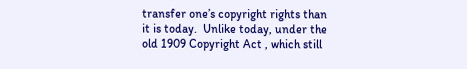transfer one’s copyright rights than it is today.  Unlike today, under the old 1909 Copyright Act , which still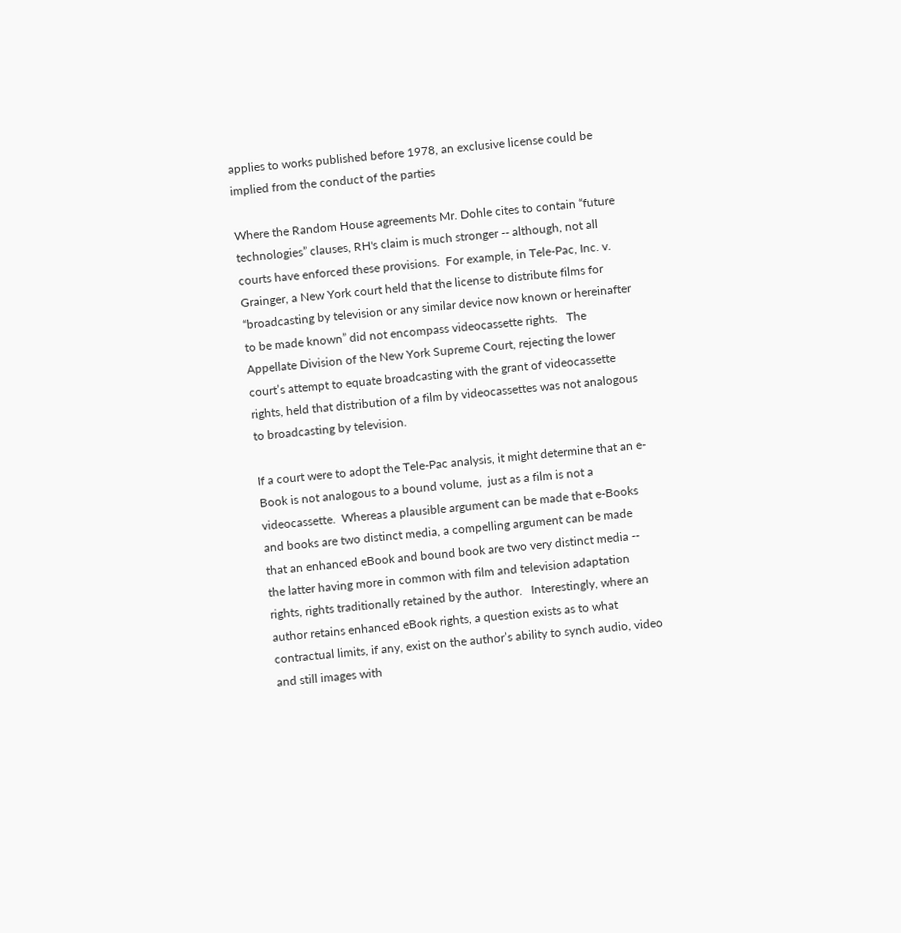applies to works published before 1978, an exclusive license could be implied from the conduct of the parties

Where the Random House agreements Mr. Dohle cites to contain “future technologies” clauses, RH's claim is much stronger -- although, not all courts have enforced these provisions.  For example, in Tele-Pac, Inc. v. Grainger, a New York court held that the license to distribute films for “broadcasting by television or any similar device now known or hereinafter to be made known” did not encompass videocassette rights.   The Appellate Division of the New York Supreme Court, rejecting the lower court’s attempt to equate broadcasting with the grant of videocassette rights, held that distribution of a film by videocassettes was not analogous to broadcasting by television.

If a court were to adopt the Tele-Pac analysis, it might determine that an e-Book is not analogous to a bound volume,  just as a film is not a videocassette.  Whereas a plausible argument can be made that e-Books and books are two distinct media, a compelling argument can be made that an enhanced eBook and bound book are two very distinct media -- the latter having more in common with film and television adaptation rights, rights traditionally retained by the author.   Interestingly, where an author retains enhanced eBook rights, a question exists as to what contractual limits, if any, exist on the author’s ability to synch audio, video and still images with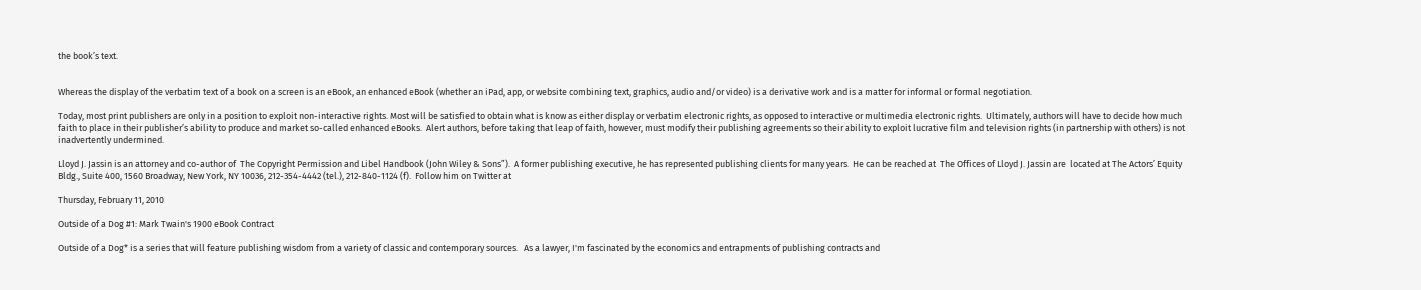the book’s text.


Whereas the display of the verbatim text of a book on a screen is an eBook, an enhanced eBook (whether an iPad, app, or website combining text, graphics, audio and/or video) is a derivative work and is a matter for informal or formal negotiation.

Today, most print publishers are only in a position to exploit non-interactive rights. Most will be satisfied to obtain what is know as either display or verbatim electronic rights, as opposed to interactive or multimedia electronic rights.  Ultimately, authors will have to decide how much faith to place in their publisher’s ability to produce and market so-called enhanced eBooks.  Alert authors, before taking that leap of faith, however, must modify their publishing agreements so their ability to exploit lucrative film and television rights (in partnership with others) is not inadvertently undermined.

Lloyd J. Jassin is an attorney and co-author of  The Copyright Permission and Libel Handbook (John Wiley & Sons”).  A former publishing executive, he has represented publishing clients for many years.  He can be reached at  The Offices of Lloyd J. Jassin are  located at The Actors’ Equity Bldg., Suite 400, 1560 Broadway, New York, NY 10036, 212-354-4442 (tel.), 212-840-1124 (f).  Follow him on Twitter at

Thursday, February 11, 2010

Outside of a Dog #1: Mark Twain's 1900 eBook Contract

Outside of a Dog* is a series that will feature publishing wisdom from a variety of classic and contemporary sources.   As a lawyer, I'm fascinated by the economics and entrapments of publishing contracts and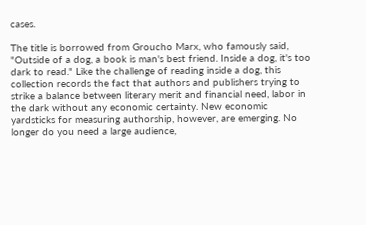cases.

The title is borrowed from Groucho Marx, who famously said, "Outside of a dog, a book is man's best friend. Inside a dog, it's too dark to read." Like the challenge of reading inside a dog, this collection records the fact that authors and publishers trying to strike a balance between literary merit and financial need, labor in the dark without any economic certainty. New economic yardsticks for measuring authorship, however, are emerging. No longer do you need a large audience,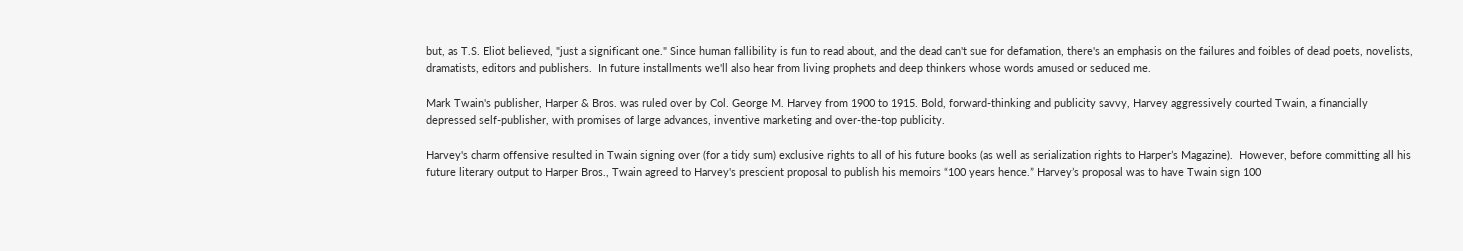but, as T.S. Eliot believed, "just a significant one." Since human fallibility is fun to read about, and the dead can't sue for defamation, there's an emphasis on the failures and foibles of dead poets, novelists, dramatists, editors and publishers.  In future installments we'll also hear from living prophets and deep thinkers whose words amused or seduced me.

Mark Twain's publisher, Harper & Bros. was ruled over by Col. George M. Harvey from 1900 to 1915. Bold, forward-thinking and publicity savvy, Harvey aggressively courted Twain, a financially depressed self-publisher, with promises of large advances, inventive marketing and over-the-top publicity.

Harvey's charm offensive resulted in Twain signing over (for a tidy sum) exclusive rights to all of his future books (as well as serialization rights to Harper’s Magazine).  However, before committing all his future literary output to Harper Bros., Twain agreed to Harvey's prescient proposal to publish his memoirs “100 years hence.” Harvey’s proposal was to have Twain sign 100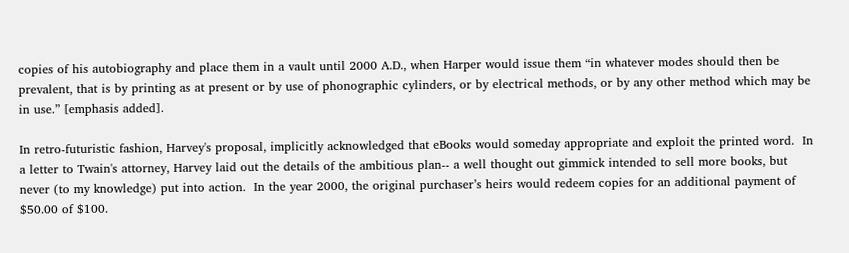copies of his autobiography and place them in a vault until 2000 A.D., when Harper would issue them “in whatever modes should then be prevalent, that is by printing as at present or by use of phonographic cylinders, or by electrical methods, or by any other method which may be in use.” [emphasis added].

In retro-futuristic fashion, Harvey's proposal, implicitly acknowledged that eBooks would someday appropriate and exploit the printed word.  In a letter to Twain's attorney, Harvey laid out the details of the ambitious plan-- a well thought out gimmick intended to sell more books, but never (to my knowledge) put into action.  In the year 2000, the original purchaser’s heirs would redeem copies for an additional payment of $50.00 of $100.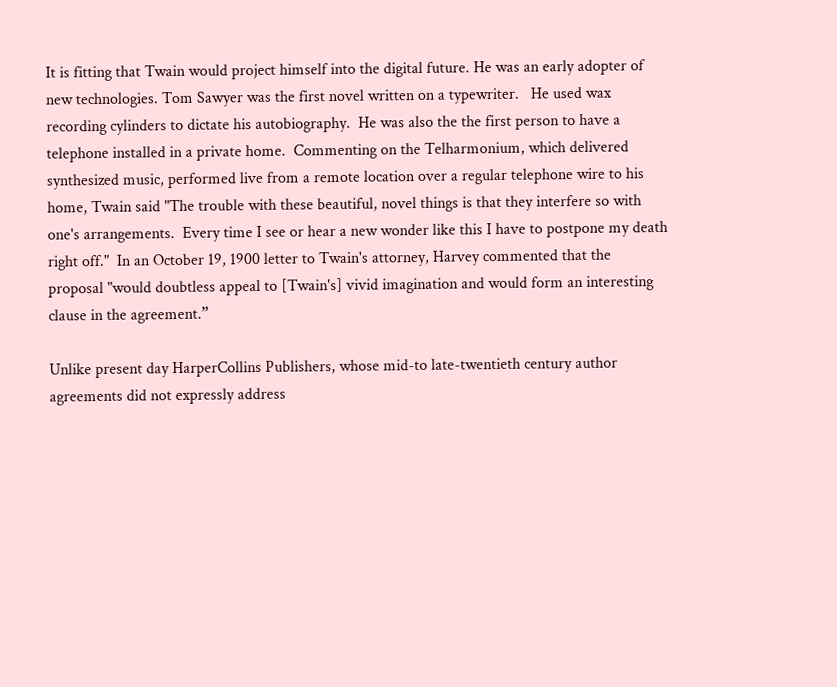It is fitting that Twain would project himself into the digital future. He was an early adopter of new technologies. Tom Sawyer was the first novel written on a typewriter.   He used wax recording cylinders to dictate his autobiography.  He was also the the first person to have a telephone installed in a private home.  Commenting on the Telharmonium, which delivered synthesized music, performed live from a remote location over a regular telephone wire to his home, Twain said "The trouble with these beautiful, novel things is that they interfere so with one's arrangements.  Every time I see or hear a new wonder like this I have to postpone my death right off."  In an October 19, 1900 letter to Twain's attorney, Harvey commented that the proposal "would doubtless appeal to [Twain's] vivid imagination and would form an interesting clause in the agreement.”

Unlike present day HarperCollins Publishers, whose mid-to late-twentieth century author agreements did not expressly address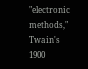"electronic methods," Twain's 1900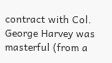contract with Col. George Harvey was masterful (from a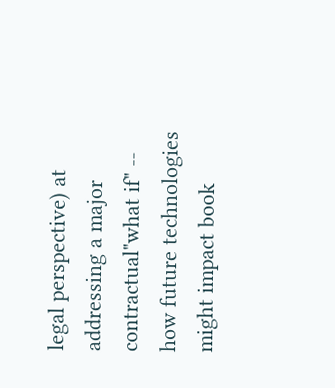legal perspective) at addressing a major contractual"what if" -- how future technologies might impact book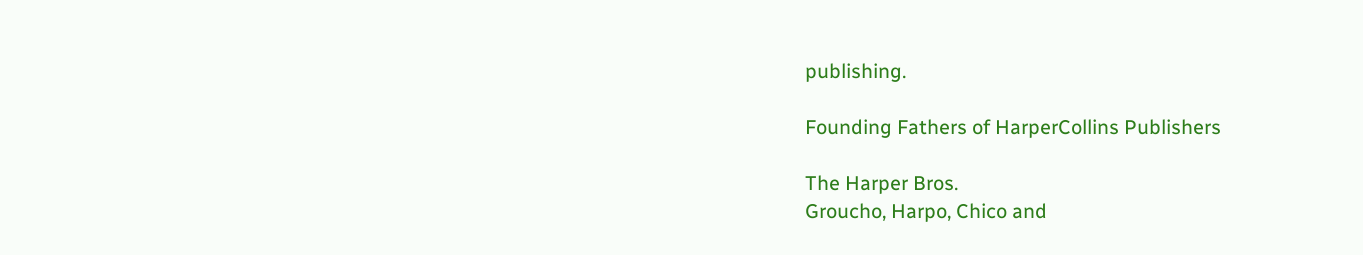publishing.

Founding Fathers of HarperCollins Publishers

The Harper Bros.
Groucho, Harpo, Chico and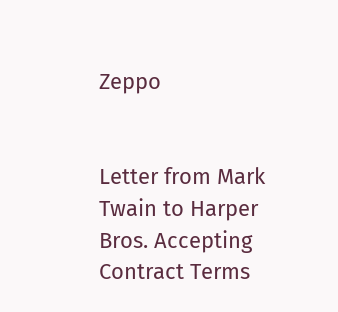Zeppo


Letter from Mark Twain to Harper Bros. Accepting Contract Terms